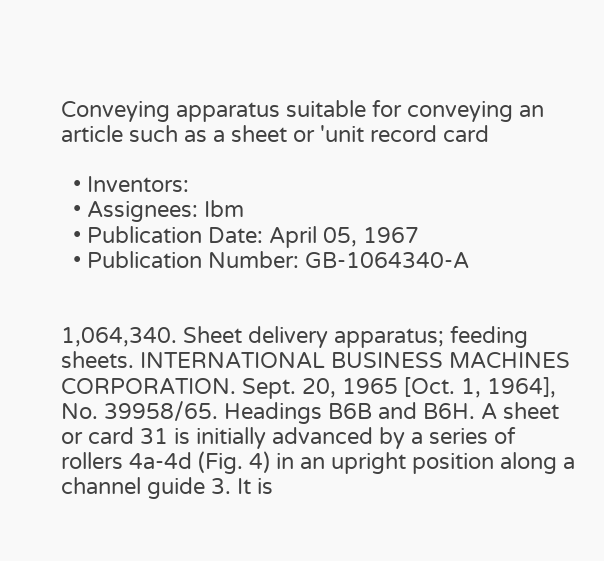Conveying apparatus suitable for conveying an article such as a sheet or 'unit record card

  • Inventors:
  • Assignees: Ibm
  • Publication Date: April 05, 1967
  • Publication Number: GB-1064340-A


1,064,340. Sheet delivery apparatus; feeding sheets. INTERNATIONAL BUSINESS MACHINES CORPORATION. Sept. 20, 1965 [Oct. 1, 1964], No. 39958/65. Headings B6B and B6H. A sheet or card 31 is initially advanced by a series of rollers 4a-4d (Fig. 4) in an upright position along a channel guide 3. It is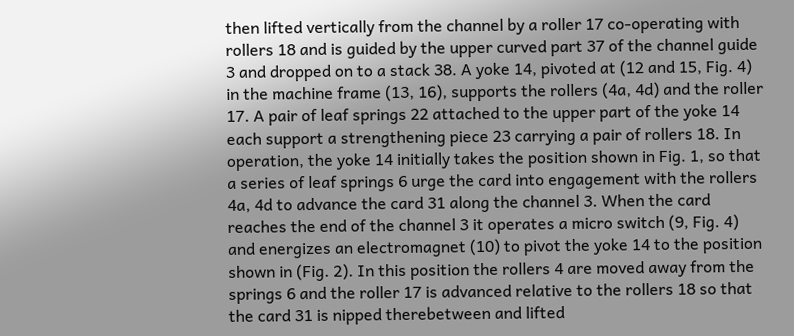then lifted vertically from the channel by a roller 17 co-operating with rollers 18 and is guided by the upper curved part 37 of the channel guide 3 and dropped on to a stack 38. A yoke 14, pivoted at (12 and 15, Fig. 4) in the machine frame (13, 16), supports the rollers (4a, 4d) and the roller 17. A pair of leaf springs 22 attached to the upper part of the yoke 14 each support a strengthening piece 23 carrying a pair of rollers 18. In operation, the yoke 14 initially takes the position shown in Fig. 1, so that a series of leaf springs 6 urge the card into engagement with the rollers 4a, 4d to advance the card 31 along the channel 3. When the card reaches the end of the channel 3 it operates a micro switch (9, Fig. 4) and energizes an electromagnet (10) to pivot the yoke 14 to the position shown in (Fig. 2). In this position the rollers 4 are moved away from the springs 6 and the roller 17 is advanced relative to the rollers 18 so that the card 31 is nipped therebetween and lifted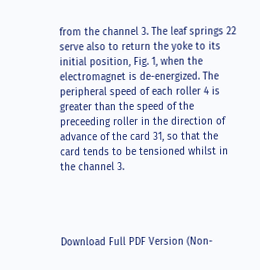from the channel 3. The leaf springs 22 serve also to return the yoke to its initial position, Fig. 1, when the electromagnet is de-energized. The peripheral speed of each roller 4 is greater than the speed of the preceeding roller in the direction of advance of the card 31, so that the card tends to be tensioned whilst in the channel 3.




Download Full PDF Version (Non-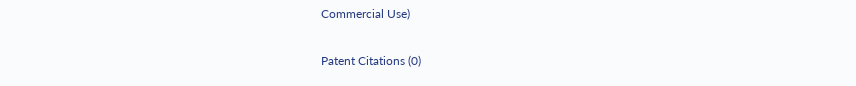Commercial Use)

Patent Citations (0)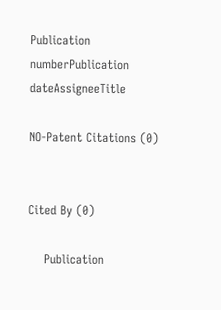Publication numberPublication dateAssigneeTitle

NO-Patent Citations (0)


Cited By (0)

    Publication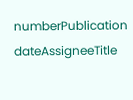numberPublication dateAssigneeTitle